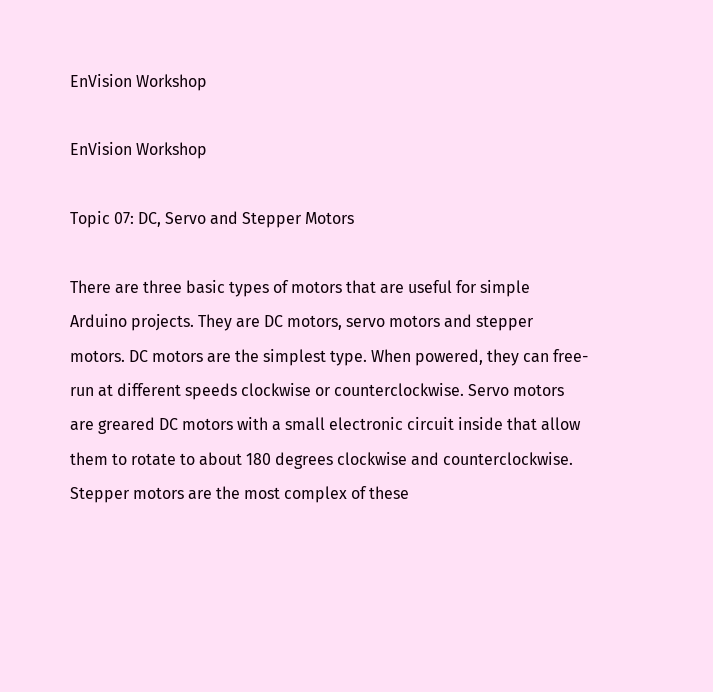EnVision Workshop

EnVision Workshop

Topic 07: DC, Servo and Stepper Motors

There are three basic types of motors that are useful for simple Arduino projects. They are DC motors, servo motors and stepper motors. DC motors are the simplest type. When powered, they can free-run at different speeds clockwise or counterclockwise. Servo motors are greared DC motors with a small electronic circuit inside that allow them to rotate to about 180 degrees clockwise and counterclockwise. Stepper motors are the most complex of these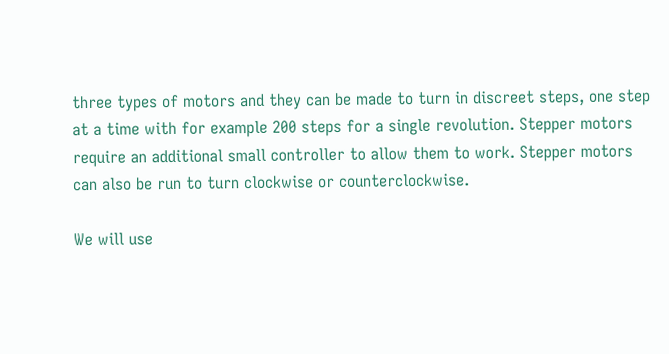three types of motors and they can be made to turn in discreet steps, one step at a time with for example 200 steps for a single revolution. Stepper motors require an additional small controller to allow them to work. Stepper motors can also be run to turn clockwise or counterclockwise.

We will use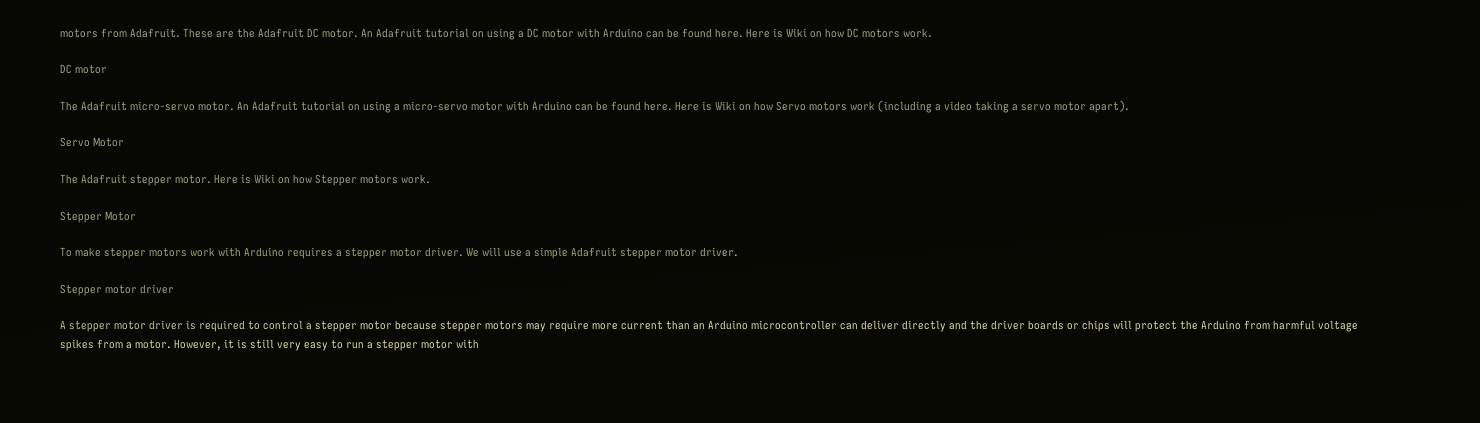motors from Adafruit. These are the Adafruit DC motor. An Adafruit tutorial on using a DC motor with Arduino can be found here. Here is Wiki on how DC motors work.

DC motor

The Adafruit micro-servo motor. An Adafruit tutorial on using a micro-servo motor with Arduino can be found here. Here is Wiki on how Servo motors work (including a video taking a servo motor apart).

Servo Motor

The Adafruit stepper motor. Here is Wiki on how Stepper motors work.

Stepper Motor

To make stepper motors work with Arduino requires a stepper motor driver. We will use a simple Adafruit stepper motor driver.

Stepper motor driver

A stepper motor driver is required to control a stepper motor because stepper motors may require more current than an Arduino microcontroller can deliver directly and the driver boards or chips will protect the Arduino from harmful voltage spikes from a motor. However, it is still very easy to run a stepper motor with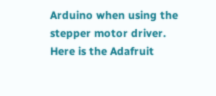Arduino when using the stepper motor driver. Here is the Adafruit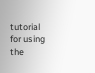tutorial for using the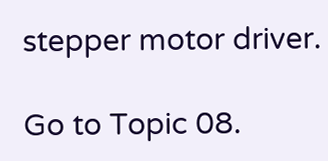stepper motor driver.

Go to Topic 08.